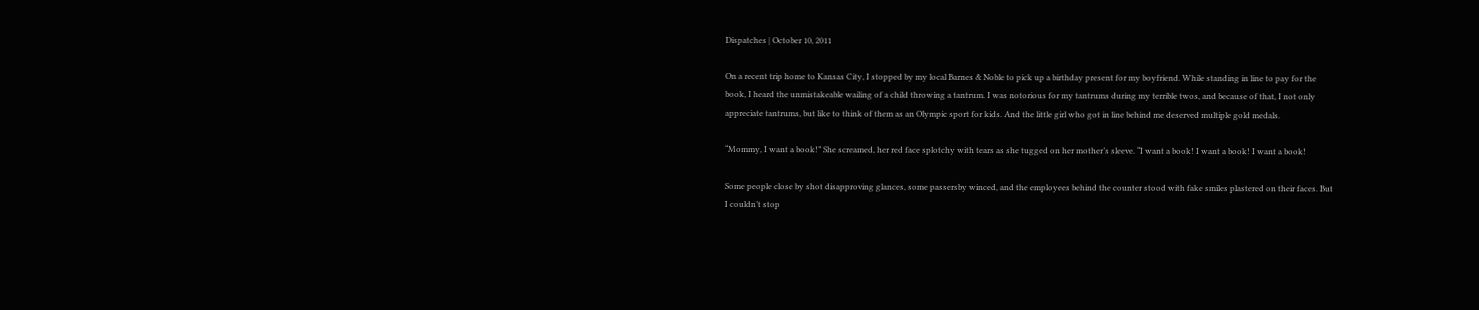Dispatches | October 10, 2011

On a recent trip home to Kansas City, I stopped by my local Barnes & Noble to pick up a birthday present for my boyfriend. While standing in line to pay for the book, I heard the unmistakeable wailing of a child throwing a tantrum. I was notorious for my tantrums during my terrible twos, and because of that, I not only appreciate tantrums, but like to think of them as an Olympic sport for kids. And the little girl who got in line behind me deserved multiple gold medals.

“Mommy, I want a book!” She screamed, her red face splotchy with tears as she tugged on her mother’s sleeve. “I want a book! I want a book! I want a book!

Some people close by shot disapproving glances, some passersby winced, and the employees behind the counter stood with fake smiles plastered on their faces. But I couldn’t stop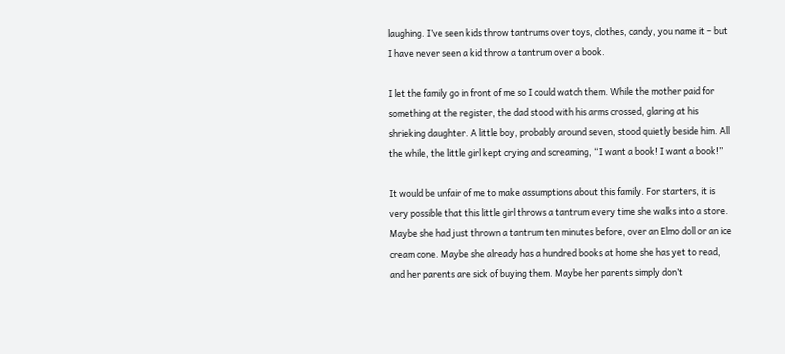laughing. I’ve seen kids throw tantrums over toys, clothes, candy, you name it – but I have never seen a kid throw a tantrum over a book.

I let the family go in front of me so I could watch them. While the mother paid for something at the register, the dad stood with his arms crossed, glaring at his shrieking daughter. A little boy, probably around seven, stood quietly beside him. All the while, the little girl kept crying and screaming, “I want a book! I want a book!”

It would be unfair of me to make assumptions about this family. For starters, it is very possible that this little girl throws a tantrum every time she walks into a store. Maybe she had just thrown a tantrum ten minutes before, over an Elmo doll or an ice cream cone. Maybe she already has a hundred books at home she has yet to read, and her parents are sick of buying them. Maybe her parents simply don’t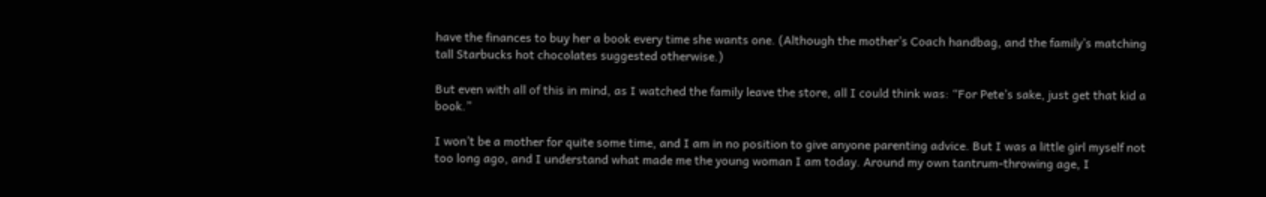have the finances to buy her a book every time she wants one. (Although the mother’s Coach handbag, and the family’s matching tall Starbucks hot chocolates suggested otherwise.)

But even with all of this in mind, as I watched the family leave the store, all I could think was: “For Pete’s sake, just get that kid a book.”

I won’t be a mother for quite some time, and I am in no position to give anyone parenting advice. But I was a little girl myself not too long ago, and I understand what made me the young woman I am today. Around my own tantrum-throwing age, I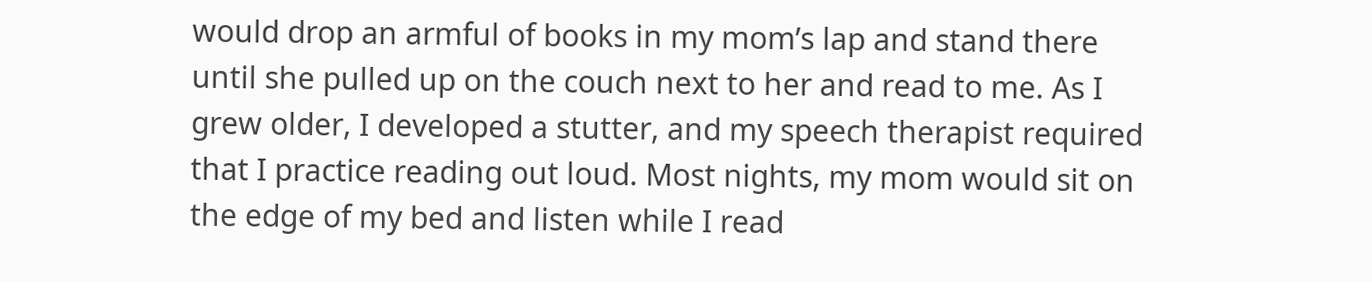would drop an armful of books in my mom’s lap and stand there until she pulled up on the couch next to her and read to me. As I grew older, I developed a stutter, and my speech therapist required that I practice reading out loud. Most nights, my mom would sit on the edge of my bed and listen while I read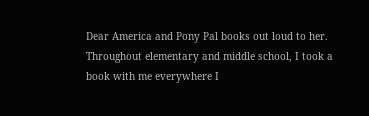Dear America and Pony Pal books out loud to her. Throughout elementary and middle school, I took a book with me everywhere I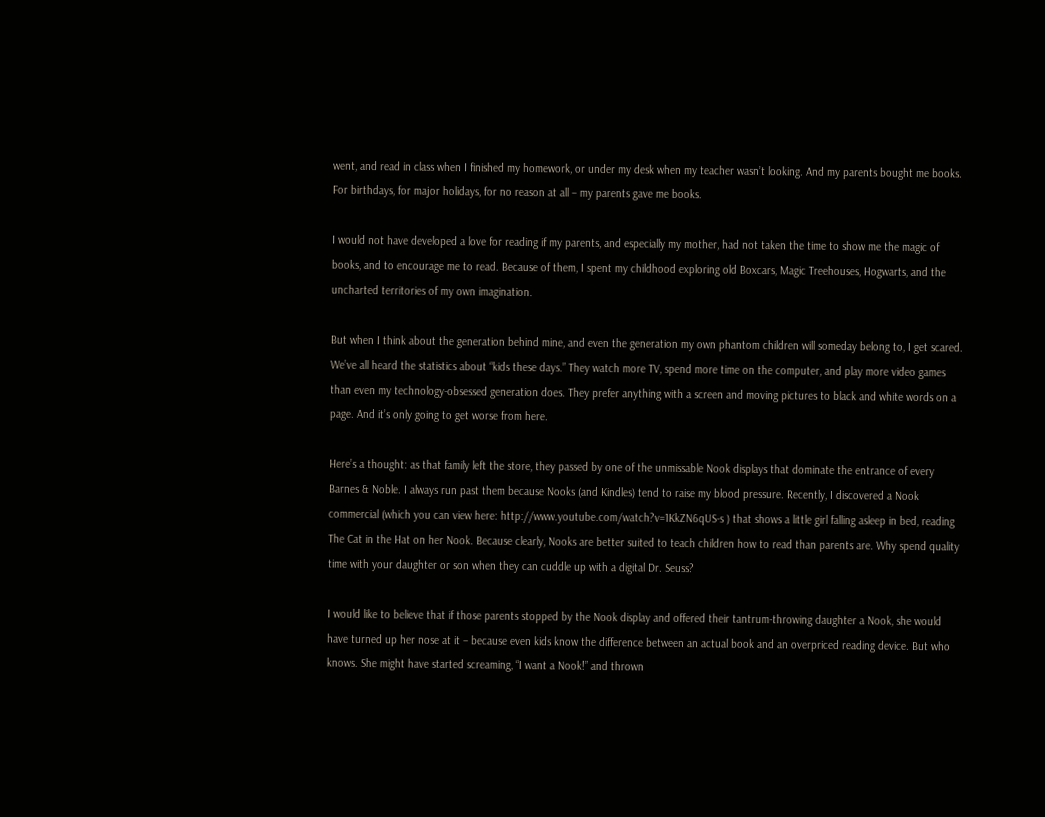went, and read in class when I finished my homework, or under my desk when my teacher wasn’t looking. And my parents bought me books. For birthdays, for major holidays, for no reason at all – my parents gave me books.

I would not have developed a love for reading if my parents, and especially my mother, had not taken the time to show me the magic of books, and to encourage me to read. Because of them, I spent my childhood exploring old Boxcars, Magic Treehouses, Hogwarts, and the uncharted territories of my own imagination.

But when I think about the generation behind mine, and even the generation my own phantom children will someday belong to, I get scared. We’ve all heard the statistics about “kids these days.” They watch more TV, spend more time on the computer, and play more video games than even my technology-obsessed generation does. They prefer anything with a screen and moving pictures to black and white words on a page. And it’s only going to get worse from here.

Here’s a thought: as that family left the store, they passed by one of the unmissable Nook displays that dominate the entrance of every Barnes & Noble. I always run past them because Nooks (and Kindles) tend to raise my blood pressure. Recently, I discovered a Nook commercial (which you can view here: http://www.youtube.com/watch?v=1KkZN6qUS-s ) that shows a little girl falling asleep in bed, reading The Cat in the Hat on her Nook. Because clearly, Nooks are better suited to teach children how to read than parents are. Why spend quality time with your daughter or son when they can cuddle up with a digital Dr. Seuss?

I would like to believe that if those parents stopped by the Nook display and offered their tantrum-throwing daughter a Nook, she would have turned up her nose at it – because even kids know the difference between an actual book and an overpriced reading device. But who knows. She might have started screaming, “I want a Nook!” and thrown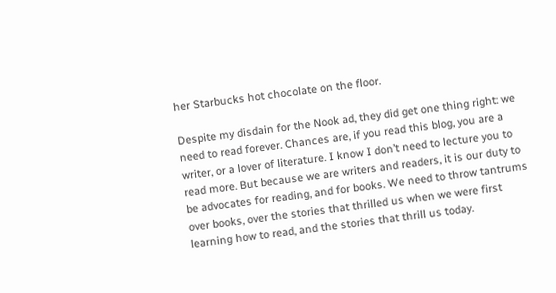her Starbucks hot chocolate on the floor.

Despite my disdain for the Nook ad, they did get one thing right: we need to read forever. Chances are, if you read this blog, you are a writer, or a lover of literature. I know I don’t need to lecture you to read more. But because we are writers and readers, it is our duty to be advocates for reading, and for books. We need to throw tantrums over books, over the stories that thrilled us when we were first learning how to read, and the stories that thrill us today.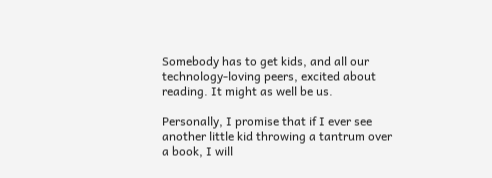Somebody has to get kids, and all our technology-loving peers, excited about reading. It might as well be us.

Personally, I promise that if I ever see another little kid throwing a tantrum over a book, I will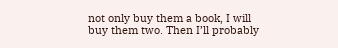not only buy them a book, I will buy them two. Then I’ll probably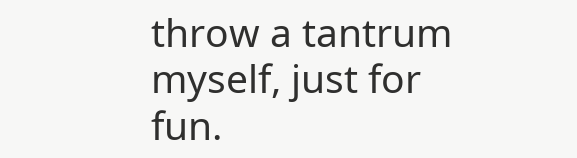throw a tantrum myself, just for fun.